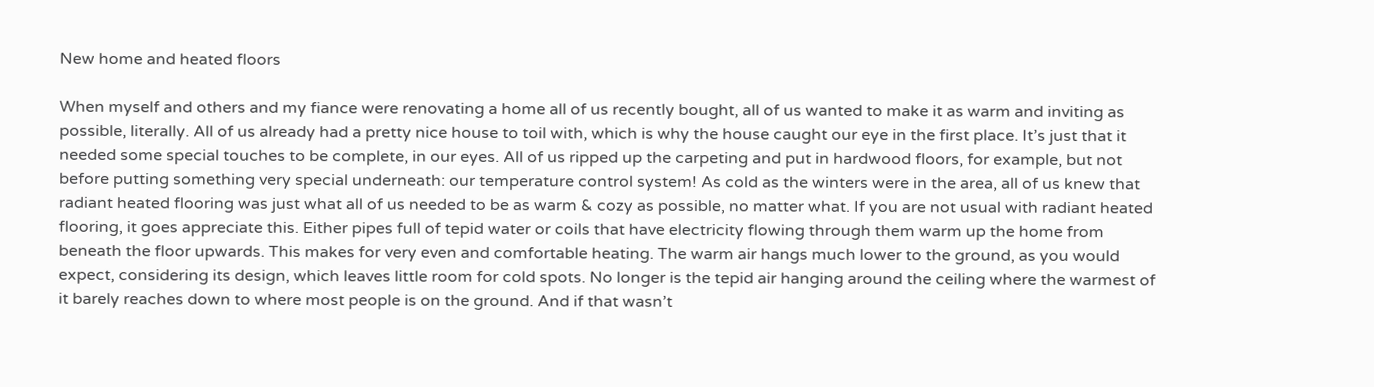New home and heated floors

When myself and others and my fiance were renovating a home all of us recently bought, all of us wanted to make it as warm and inviting as possible, literally. All of us already had a pretty nice house to toil with, which is why the house caught our eye in the first place. It’s just that it needed some special touches to be complete, in our eyes. All of us ripped up the carpeting and put in hardwood floors, for example, but not before putting something very special underneath: our temperature control system! As cold as the winters were in the area, all of us knew that radiant heated flooring was just what all of us needed to be as warm & cozy as possible, no matter what. If you are not usual with radiant heated flooring, it goes appreciate this. Either pipes full of tepid water or coils that have electricity flowing through them warm up the home from beneath the floor upwards. This makes for very even and comfortable heating. The warm air hangs much lower to the ground, as you would expect, considering its design, which leaves little room for cold spots. No longer is the tepid air hanging around the ceiling where the warmest of it barely reaches down to where most people is on the ground. And if that wasn’t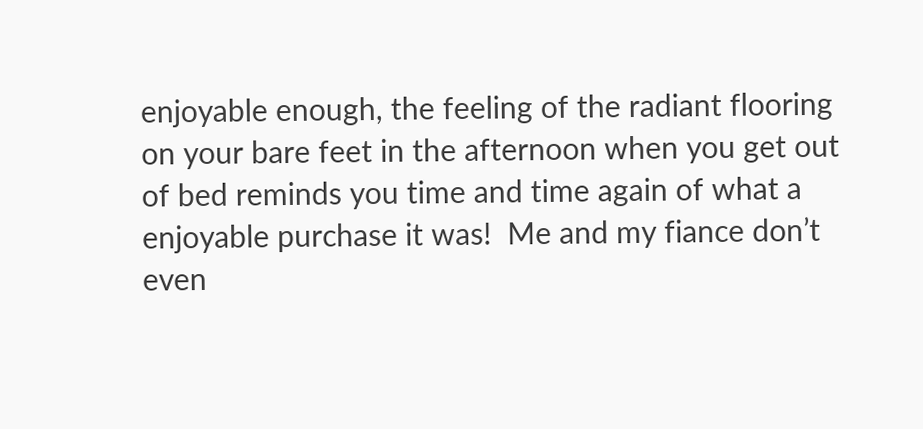enjoyable enough, the feeling of the radiant flooring on your bare feet in the afternoon when you get out of bed reminds you time and time again of what a enjoyable purchase it was!  Me and my fiance don’t even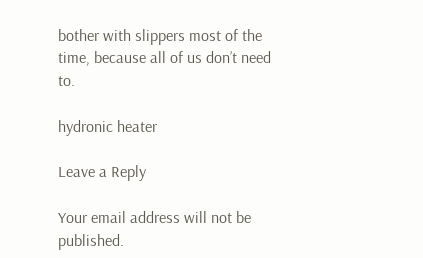bother with slippers most of the time, because all of us don’t need to.

hydronic heater

Leave a Reply

Your email address will not be published.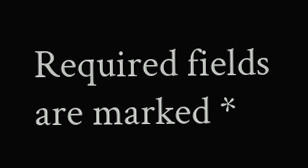Required fields are marked *